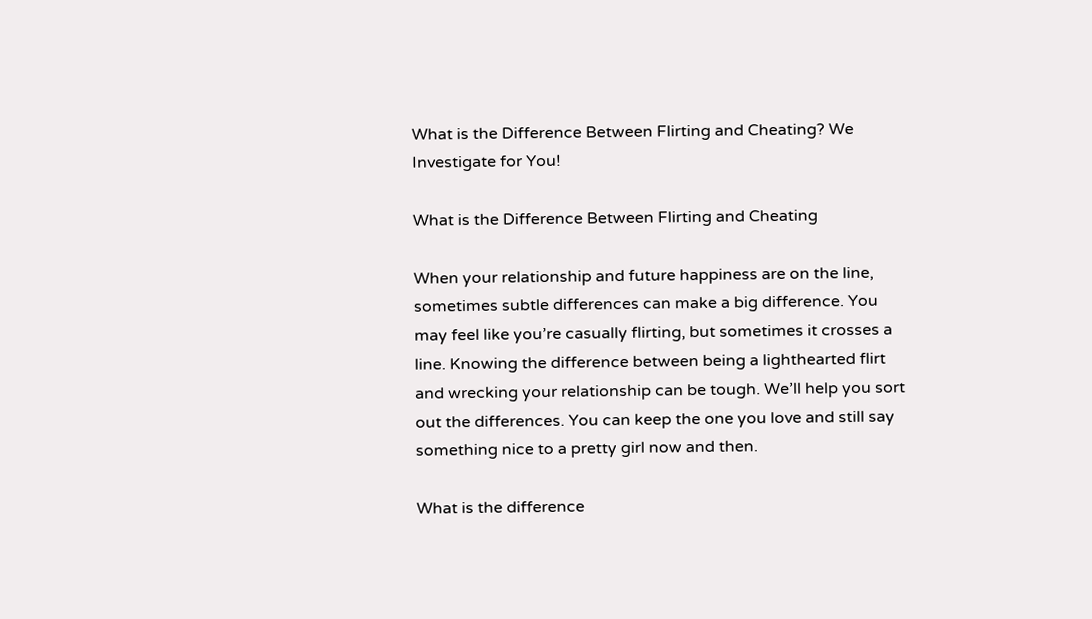What is the Difference Between Flirting and Cheating? We Investigate for You!

What is the Difference Between Flirting and Cheating

When your relationship and future happiness are on the line, sometimes subtle differences can make a big difference. You may feel like you’re casually flirting, but sometimes it crosses a line. Knowing the difference between being a lighthearted flirt and wrecking your relationship can be tough. We’ll help you sort out the differences. You can keep the one you love and still say something nice to a pretty girl now and then.

What is the difference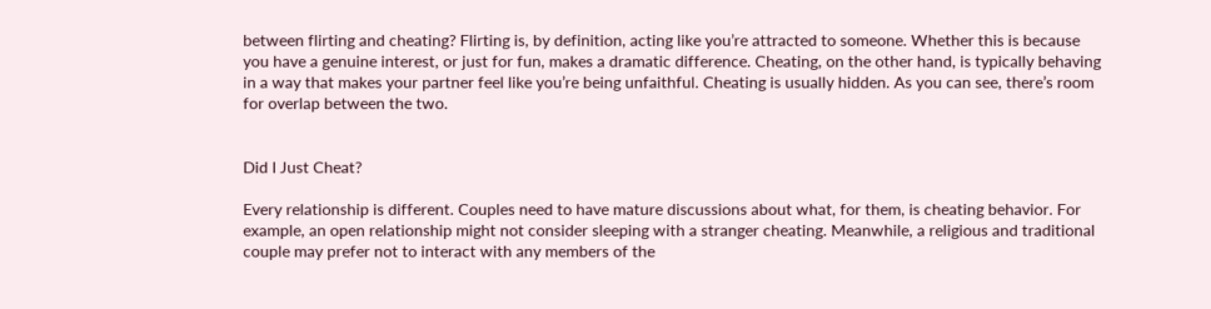between flirting and cheating? Flirting is, by definition, acting like you’re attracted to someone. Whether this is because you have a genuine interest, or just for fun, makes a dramatic difference. Cheating, on the other hand, is typically behaving in a way that makes your partner feel like you’re being unfaithful. Cheating is usually hidden. As you can see, there’s room for overlap between the two.


Did I Just Cheat?

Every relationship is different. Couples need to have mature discussions about what, for them, is cheating behavior. For example, an open relationship might not consider sleeping with a stranger cheating. Meanwhile, a religious and traditional couple may prefer not to interact with any members of the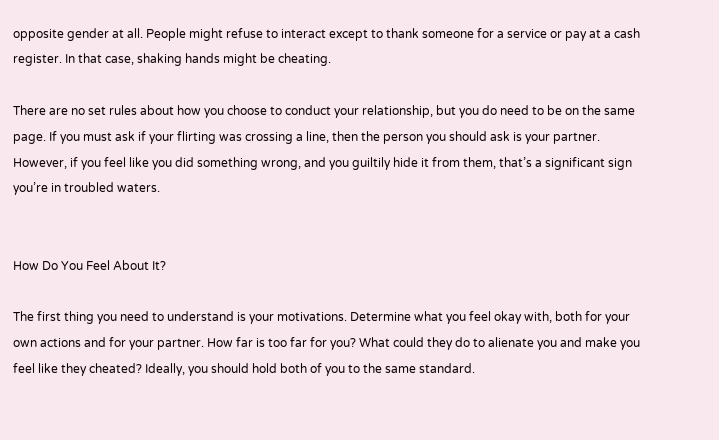opposite gender at all. People might refuse to interact except to thank someone for a service or pay at a cash register. In that case, shaking hands might be cheating.

There are no set rules about how you choose to conduct your relationship, but you do need to be on the same page. If you must ask if your flirting was crossing a line, then the person you should ask is your partner. However, if you feel like you did something wrong, and you guiltily hide it from them, that’s a significant sign you’re in troubled waters.


How Do You Feel About It?

The first thing you need to understand is your motivations. Determine what you feel okay with, both for your own actions and for your partner. How far is too far for you? What could they do to alienate you and make you feel like they cheated? Ideally, you should hold both of you to the same standard.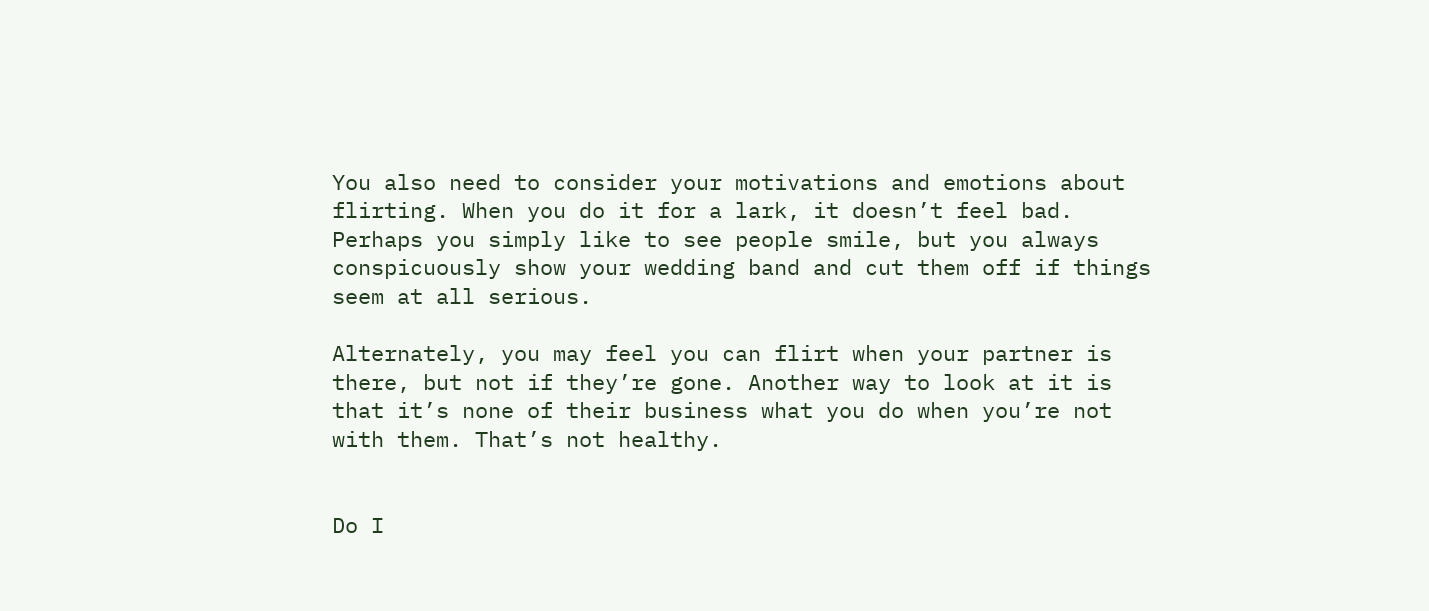You also need to consider your motivations and emotions about flirting. When you do it for a lark, it doesn’t feel bad. Perhaps you simply like to see people smile, but you always conspicuously show your wedding band and cut them off if things seem at all serious.

Alternately, you may feel you can flirt when your partner is there, but not if they’re gone. Another way to look at it is that it’s none of their business what you do when you’re not with them. That’s not healthy.


Do I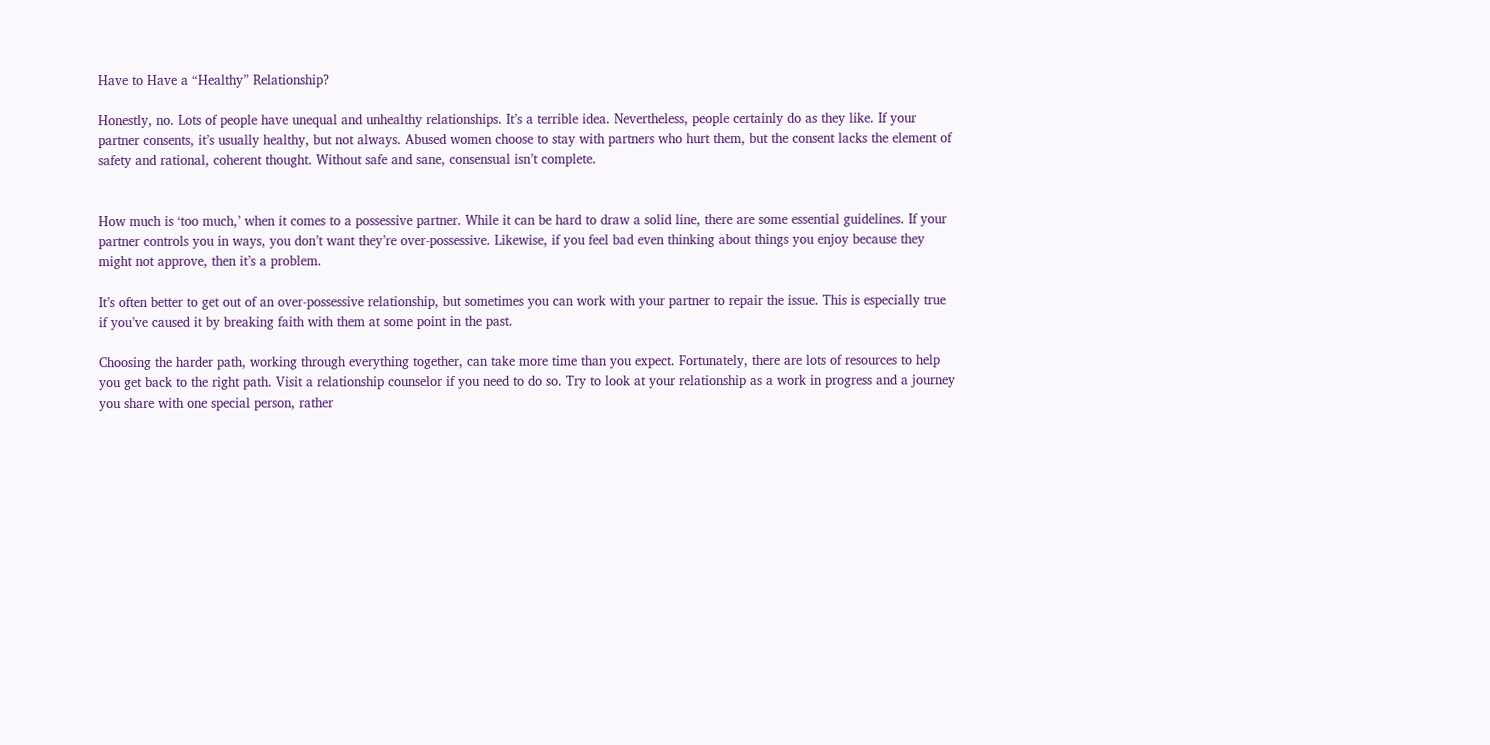Have to Have a “Healthy” Relationship?

Honestly, no. Lots of people have unequal and unhealthy relationships. It’s a terrible idea. Nevertheless, people certainly do as they like. If your partner consents, it’s usually healthy, but not always. Abused women choose to stay with partners who hurt them, but the consent lacks the element of safety and rational, coherent thought. Without safe and sane, consensual isn’t complete.


How much is ‘too much,’ when it comes to a possessive partner. While it can be hard to draw a solid line, there are some essential guidelines. If your partner controls you in ways, you don’t want they’re over-possessive. Likewise, if you feel bad even thinking about things you enjoy because they might not approve, then it’s a problem.

It’s often better to get out of an over-possessive relationship, but sometimes you can work with your partner to repair the issue. This is especially true if you’ve caused it by breaking faith with them at some point in the past.

Choosing the harder path, working through everything together, can take more time than you expect. Fortunately, there are lots of resources to help you get back to the right path. Visit a relationship counselor if you need to do so. Try to look at your relationship as a work in progress and a journey you share with one special person, rather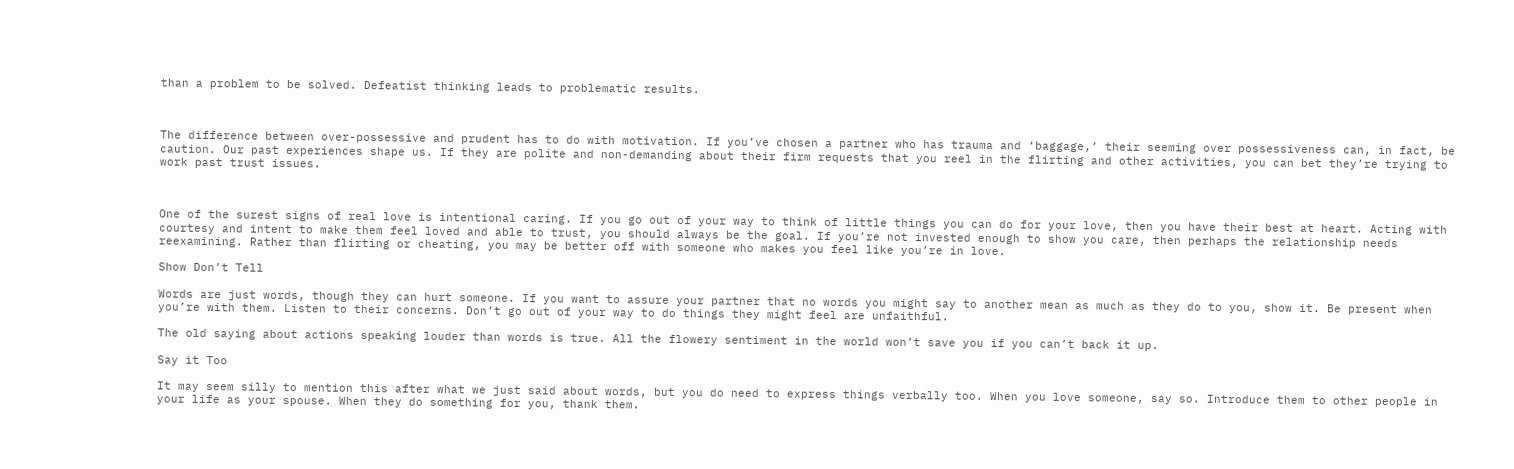than a problem to be solved. Defeatist thinking leads to problematic results.



The difference between over-possessive and prudent has to do with motivation. If you’ve chosen a partner who has trauma and ‘baggage,’ their seeming over possessiveness can, in fact, be caution. Our past experiences shape us. If they are polite and non-demanding about their firm requests that you reel in the flirting and other activities, you can bet they’re trying to work past trust issues.



One of the surest signs of real love is intentional caring. If you go out of your way to think of little things you can do for your love, then you have their best at heart. Acting with courtesy and intent to make them feel loved and able to trust, you should always be the goal. If you’re not invested enough to show you care, then perhaps the relationship needs reexamining. Rather than flirting or cheating, you may be better off with someone who makes you feel like you’re in love.

Show Don’t Tell

Words are just words, though they can hurt someone. If you want to assure your partner that no words you might say to another mean as much as they do to you, show it. Be present when you’re with them. Listen to their concerns. Don’t go out of your way to do things they might feel are unfaithful.

The old saying about actions speaking louder than words is true. All the flowery sentiment in the world won’t save you if you can’t back it up.

Say it Too

It may seem silly to mention this after what we just said about words, but you do need to express things verbally too. When you love someone, say so. Introduce them to other people in your life as your spouse. When they do something for you, thank them.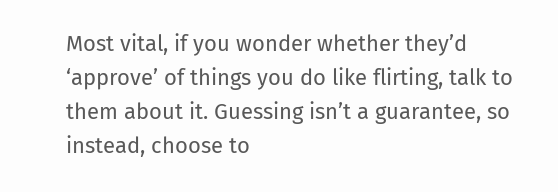Most vital, if you wonder whether they’d ‘approve’ of things you do like flirting, talk to them about it. Guessing isn’t a guarantee, so instead, choose to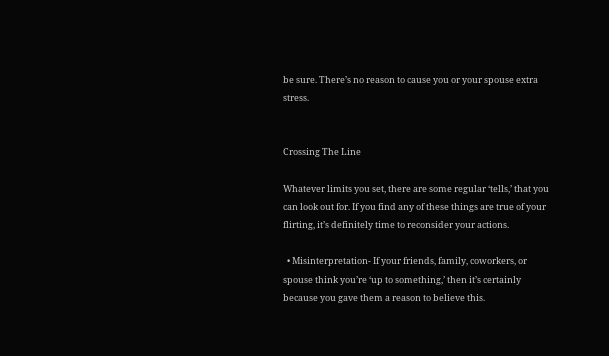be sure. There’s no reason to cause you or your spouse extra stress.


Crossing The Line

Whatever limits you set, there are some regular ‘tells,’ that you can look out for. If you find any of these things are true of your flirting, it’s definitely time to reconsider your actions.

  • Misinterpretation- If your friends, family, coworkers, or spouse think you’re ‘up to something,’ then it’s certainly because you gave them a reason to believe this.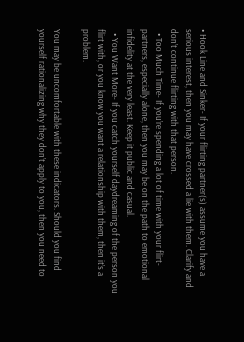• Hook Line and Sinker- If your flirting partner(s) assume you have a serious interest, then you may have crossed a lie with them. Clarify and don’t continue flirting with that person.
  • Too Much Time- If you’re spending a lot of time with your flirt-partners, especially alone, then you may be on the path to emotional infidelity at the very least. Keep it public and casual.
  • You Want More- If you catch yourself daydreaming of the person you flirt with, or you know you want a relationship with them, then it’s a problem.

You may be uncomfortable with these indicators. Should you find yourself rationalizing why they don’t apply to you, then you need to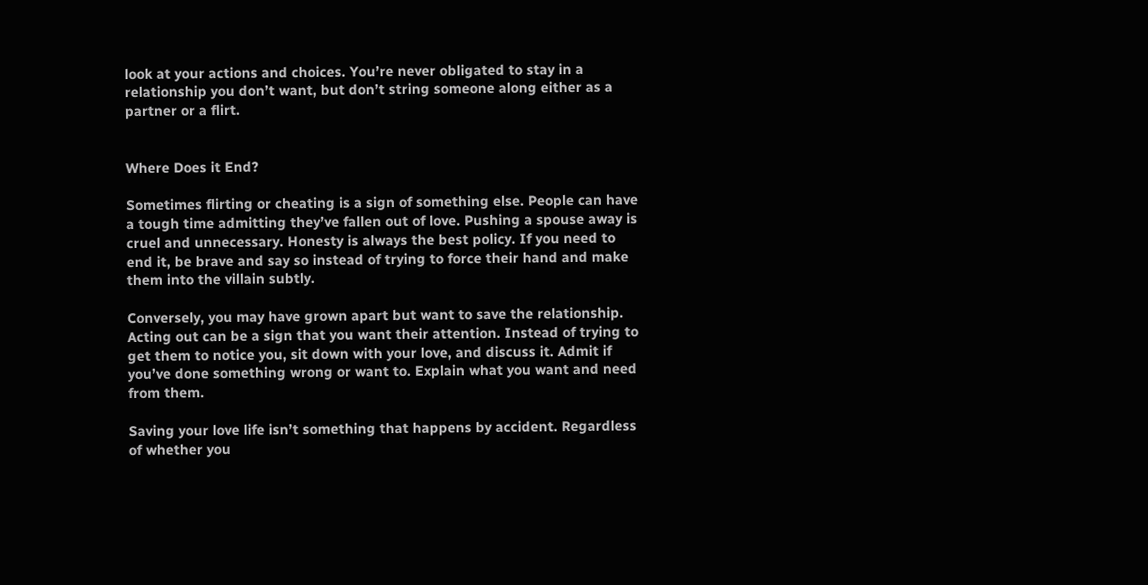look at your actions and choices. You’re never obligated to stay in a relationship you don’t want, but don’t string someone along either as a partner or a flirt.


Where Does it End?

Sometimes flirting or cheating is a sign of something else. People can have a tough time admitting they’ve fallen out of love. Pushing a spouse away is cruel and unnecessary. Honesty is always the best policy. If you need to end it, be brave and say so instead of trying to force their hand and make them into the villain subtly.

Conversely, you may have grown apart but want to save the relationship. Acting out can be a sign that you want their attention. Instead of trying to get them to notice you, sit down with your love, and discuss it. Admit if you’ve done something wrong or want to. Explain what you want and need from them.

Saving your love life isn’t something that happens by accident. Regardless of whether you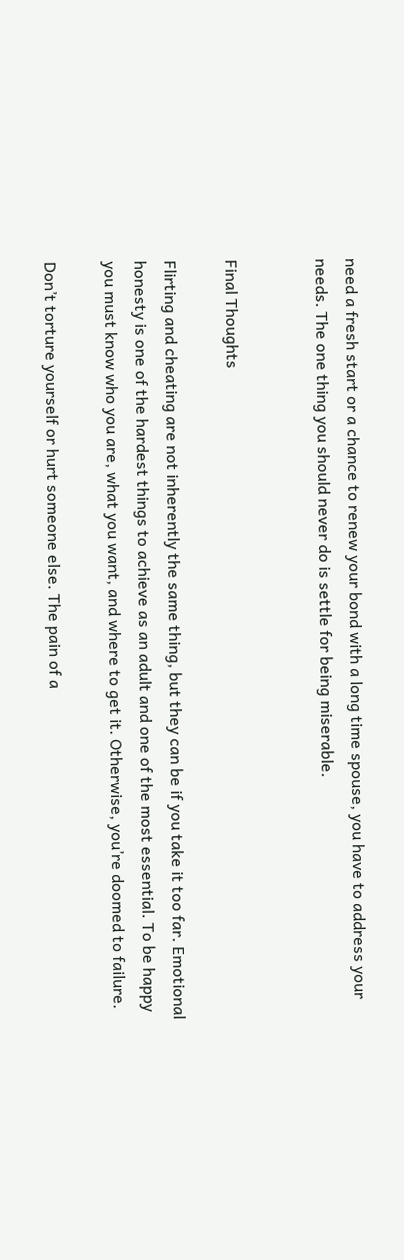need a fresh start or a chance to renew your bond with a long time spouse, you have to address your needs. The one thing you should never do is settle for being miserable.


Final Thoughts

Flirting and cheating are not inherently the same thing, but they can be if you take it too far. Emotional honesty is one of the hardest things to achieve as an adult and one of the most essential. To be happy you must know who you are, what you want, and where to get it. Otherwise, you’re doomed to failure.

Don’t torture yourself or hurt someone else. The pain of a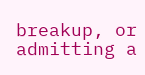breakup, or admitting a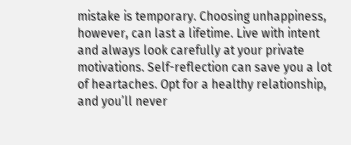mistake is temporary. Choosing unhappiness, however, can last a lifetime. Live with intent and always look carefully at your private motivations. Self-reflection can save you a lot of heartaches. Opt for a healthy relationship, and you’ll never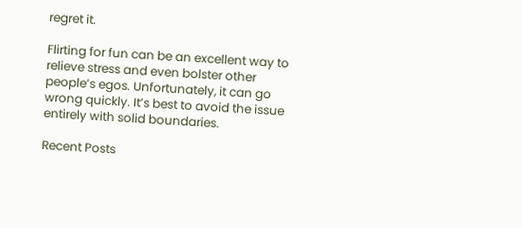regret it.

Flirting for fun can be an excellent way to relieve stress and even bolster other people’s egos. Unfortunately, it can go wrong quickly. It’s best to avoid the issue entirely with solid boundaries.

Recent Posts